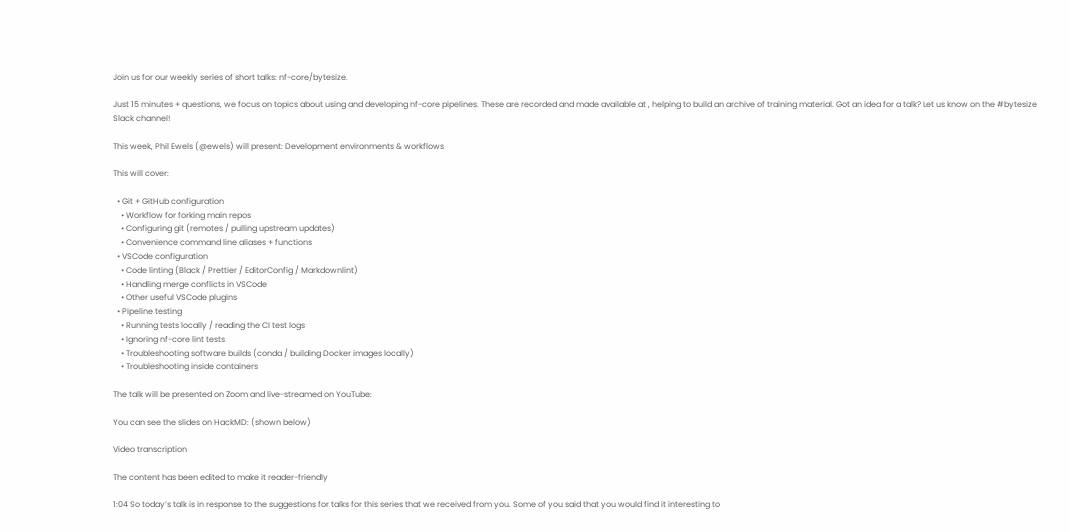Join us for our weekly series of short talks: nf-core/bytesize.

Just 15 minutes + questions, we focus on topics about using and developing nf-core pipelines. These are recorded and made available at , helping to build an archive of training material. Got an idea for a talk? Let us know on the #bytesize Slack channel!

This week, Phil Ewels (@ewels) will present: Development environments & workflows

This will cover:

  • Git + GitHub configuration
    • Workflow for forking main repos
    • Configuring git (remotes / pulling upstream updates)
    • Convenience command line aliases + functions
  • VSCode configuration
    • Code linting (Black / Prettier / EditorConfig / Markdownlint)
    • Handling merge conflicts in VSCode
    • Other useful VSCode plugins
  • Pipeline testing
    • Running tests locally / reading the CI test logs
    • Ignoring nf-core lint tests
    • Troubleshooting software builds (conda / building Docker images locally)
    • Troubleshooting inside containers

The talk will be presented on Zoom and live-streamed on YouTube:

You can see the slides on HackMD: (shown below)

Video transcription

The content has been edited to make it reader-friendly

1:04 So today’s talk is in response to the suggestions for talks for this series that we received from you. Some of you said that you would find it interesting to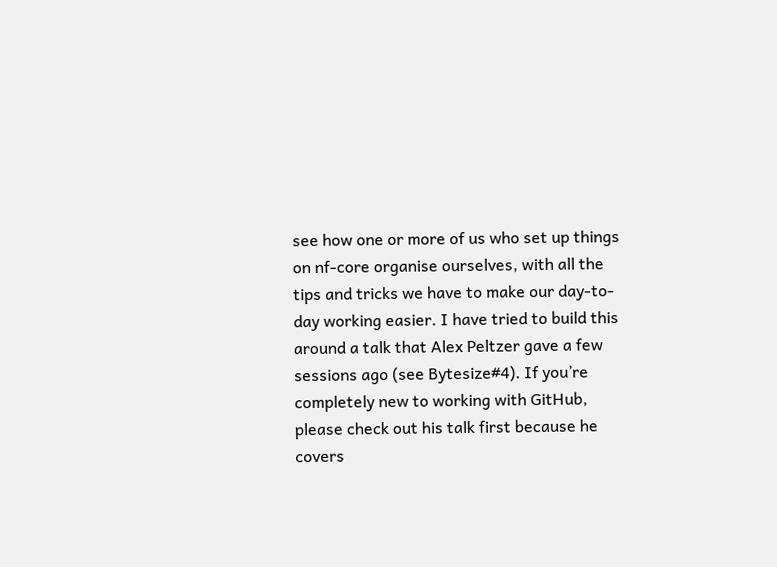see how one or more of us who set up things on nf-core organise ourselves, with all the tips and tricks we have to make our day-to-day working easier. I have tried to build this around a talk that Alex Peltzer gave a few sessions ago (see Bytesize#4). If you’re completely new to working with GitHub, please check out his talk first because he covers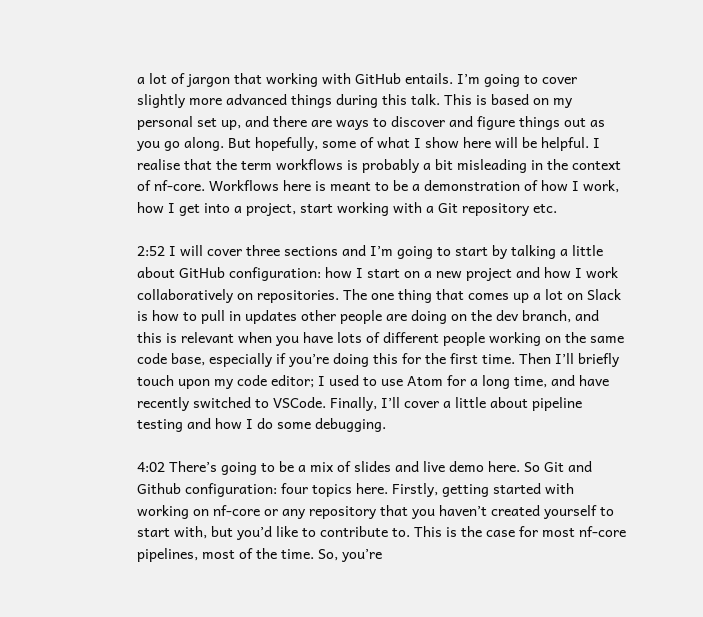a lot of jargon that working with GitHub entails. I’m going to cover slightly more advanced things during this talk. This is based on my personal set up, and there are ways to discover and figure things out as you go along. But hopefully, some of what I show here will be helpful. I realise that the term workflows is probably a bit misleading in the context of nf-core. Workflows here is meant to be a demonstration of how I work, how I get into a project, start working with a Git repository etc.

2:52 I will cover three sections and I’m going to start by talking a little about GitHub configuration: how I start on a new project and how I work collaboratively on repositories. The one thing that comes up a lot on Slack is how to pull in updates other people are doing on the dev branch, and this is relevant when you have lots of different people working on the same code base, especially if you’re doing this for the first time. Then I’ll briefly touch upon my code editor; I used to use Atom for a long time, and have recently switched to VSCode. Finally, I’ll cover a little about pipeline testing and how I do some debugging.

4:02 There’s going to be a mix of slides and live demo here. So Git and Github configuration: four topics here. Firstly, getting started with working on nf-core or any repository that you haven’t created yourself to start with, but you’d like to contribute to. This is the case for most nf-core pipelines, most of the time. So, you’re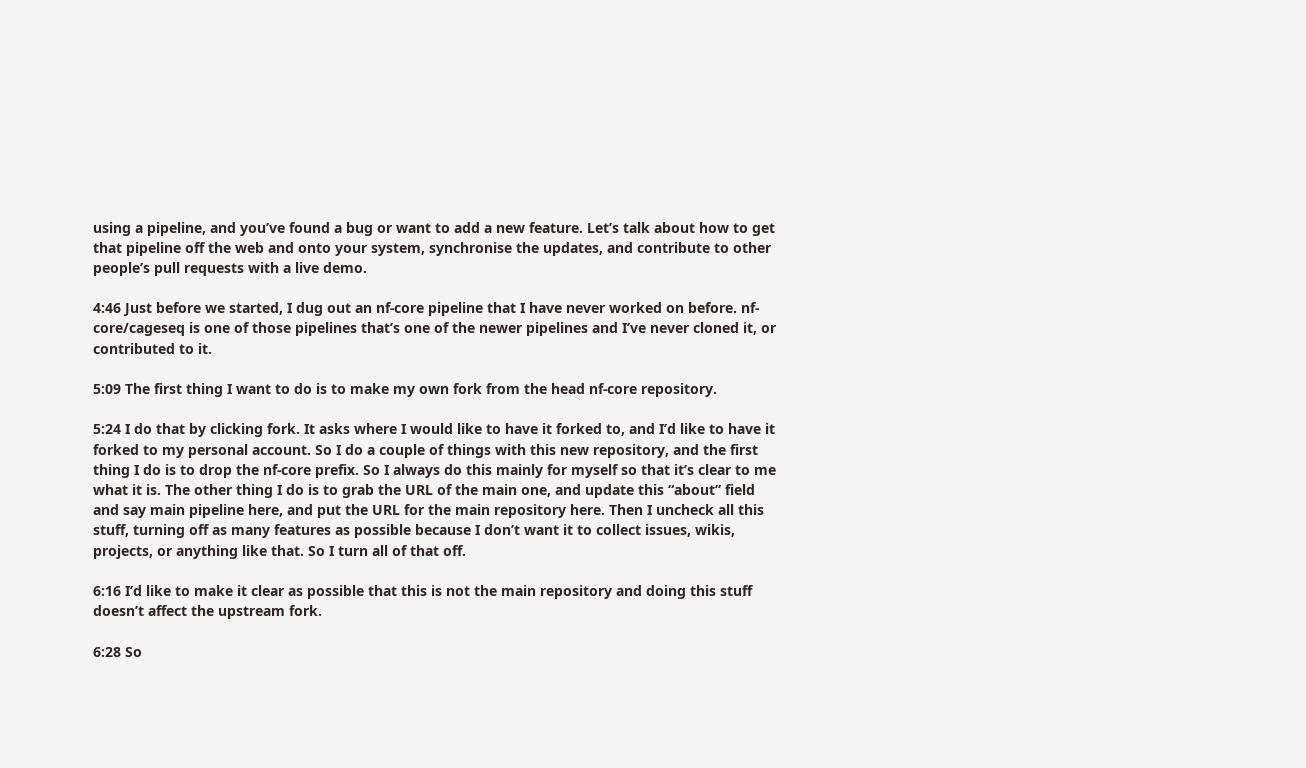using a pipeline, and you’ve found a bug or want to add a new feature. Let’s talk about how to get that pipeline off the web and onto your system, synchronise the updates, and contribute to other people’s pull requests with a live demo.

4:46 Just before we started, I dug out an nf-core pipeline that I have never worked on before. nf-core/cageseq is one of those pipelines that’s one of the newer pipelines and I’ve never cloned it, or contributed to it.

5:09 The first thing I want to do is to make my own fork from the head nf-core repository.

5:24 I do that by clicking fork. It asks where I would like to have it forked to, and I’d like to have it forked to my personal account. So I do a couple of things with this new repository, and the first thing I do is to drop the nf-core prefix. So I always do this mainly for myself so that it’s clear to me what it is. The other thing I do is to grab the URL of the main one, and update this “about” field and say main pipeline here, and put the URL for the main repository here. Then I uncheck all this stuff, turning off as many features as possible because I don’t want it to collect issues, wikis, projects, or anything like that. So I turn all of that off.

6:16 I’d like to make it clear as possible that this is not the main repository and doing this stuff doesn’t affect the upstream fork.

6:28 So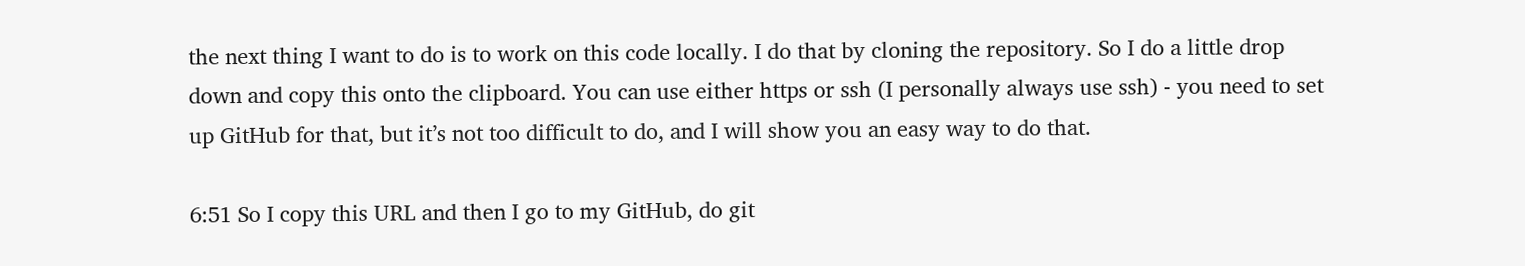the next thing I want to do is to work on this code locally. I do that by cloning the repository. So I do a little drop down and copy this onto the clipboard. You can use either https or ssh (I personally always use ssh) - you need to set up GitHub for that, but it’s not too difficult to do, and I will show you an easy way to do that.

6:51 So I copy this URL and then I go to my GitHub, do git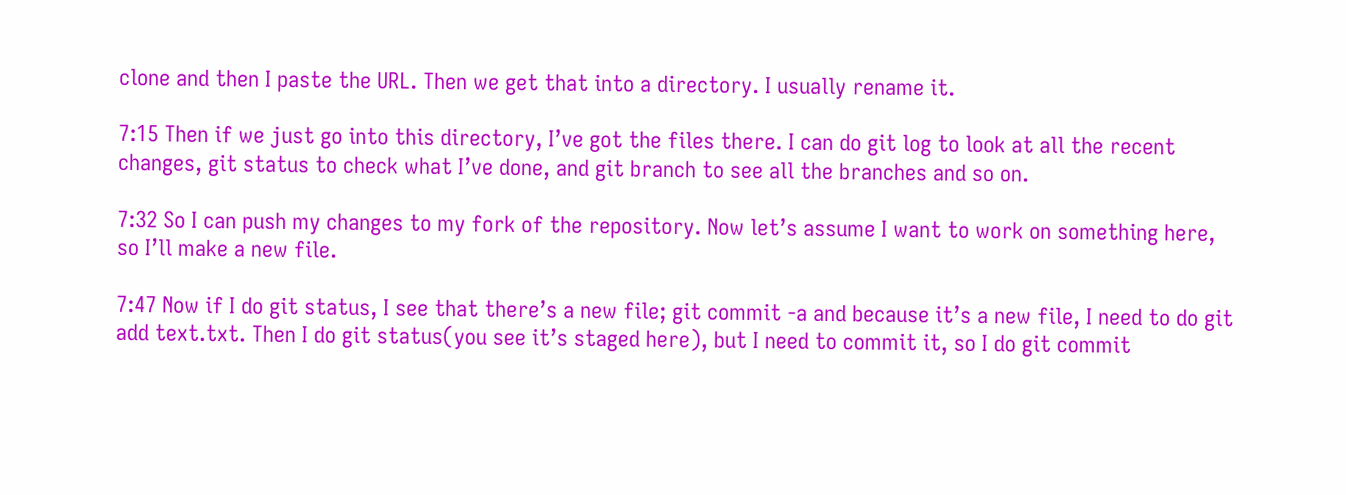clone and then I paste the URL. Then we get that into a directory. I usually rename it.

7:15 Then if we just go into this directory, I’ve got the files there. I can do git log to look at all the recent changes, git status to check what I’ve done, and git branch to see all the branches and so on.

7:32 So I can push my changes to my fork of the repository. Now let’s assume I want to work on something here, so I’ll make a new file.

7:47 Now if I do git status, I see that there’s a new file; git commit -a and because it’s a new file, I need to do git add text.txt. Then I do git status(you see it’s staged here), but I need to commit it, so I do git commit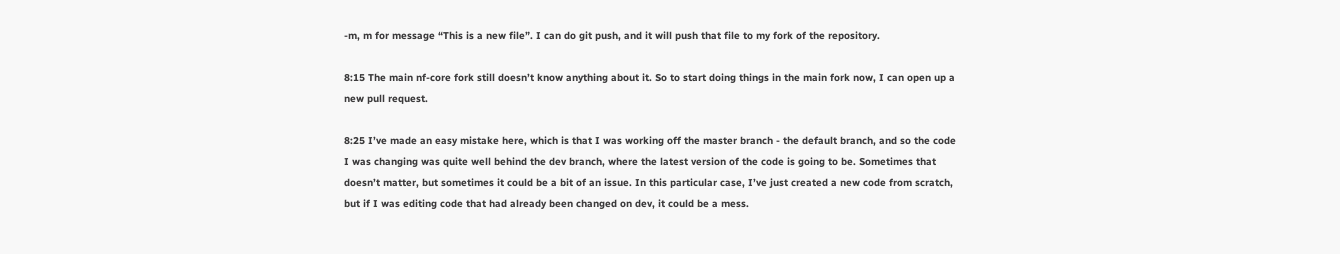-m, m for message “This is a new file”. I can do git push, and it will push that file to my fork of the repository.

8:15 The main nf-core fork still doesn’t know anything about it. So to start doing things in the main fork now, I can open up a new pull request.

8:25 I’ve made an easy mistake here, which is that I was working off the master branch - the default branch, and so the code I was changing was quite well behind the dev branch, where the latest version of the code is going to be. Sometimes that doesn’t matter, but sometimes it could be a bit of an issue. In this particular case, I’ve just created a new code from scratch, but if I was editing code that had already been changed on dev, it could be a mess.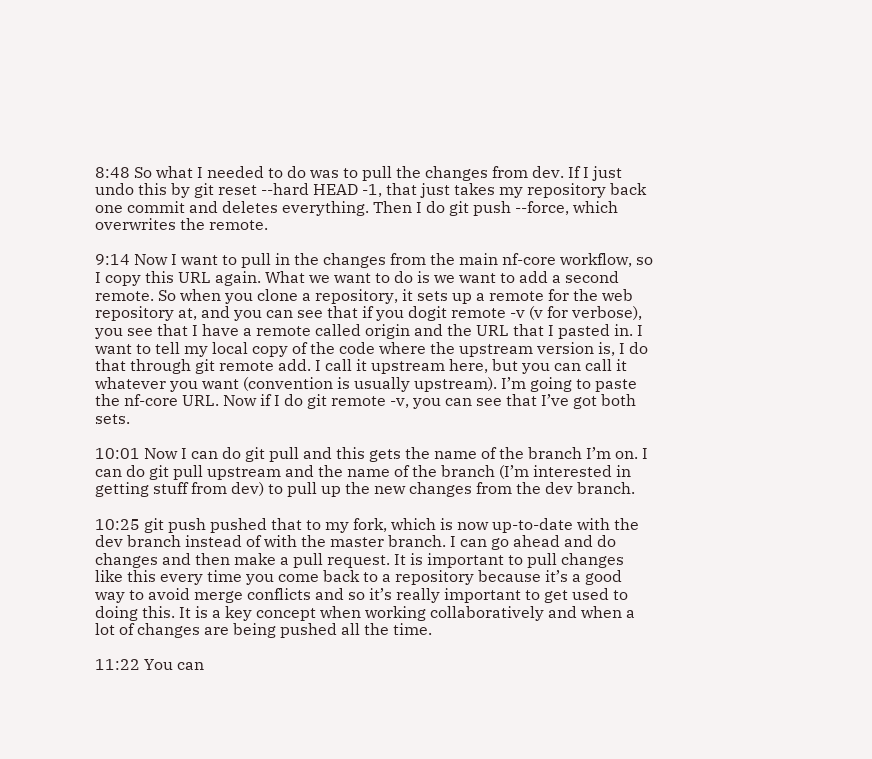8:48 So what I needed to do was to pull the changes from dev. If I just undo this by git reset --hard HEAD -1, that just takes my repository back one commit and deletes everything. Then I do git push --force, which overwrites the remote.

9:14 Now I want to pull in the changes from the main nf-core workflow, so I copy this URL again. What we want to do is we want to add a second remote. So when you clone a repository, it sets up a remote for the web repository at, and you can see that if you dogit remote -v (v for verbose), you see that I have a remote called origin and the URL that I pasted in. I want to tell my local copy of the code where the upstream version is, I do that through git remote add. I call it upstream here, but you can call it whatever you want (convention is usually upstream). I’m going to paste the nf-core URL. Now if I do git remote -v, you can see that I’ve got both sets.

10:01 Now I can do git pull and this gets the name of the branch I’m on. I can do git pull upstream and the name of the branch (I’m interested in getting stuff from dev) to pull up the new changes from the dev branch.

10:25 git push pushed that to my fork, which is now up-to-date with the dev branch instead of with the master branch. I can go ahead and do changes and then make a pull request. It is important to pull changes like this every time you come back to a repository because it’s a good way to avoid merge conflicts and so it’s really important to get used to doing this. It is a key concept when working collaboratively and when a lot of changes are being pushed all the time.

11:22 You can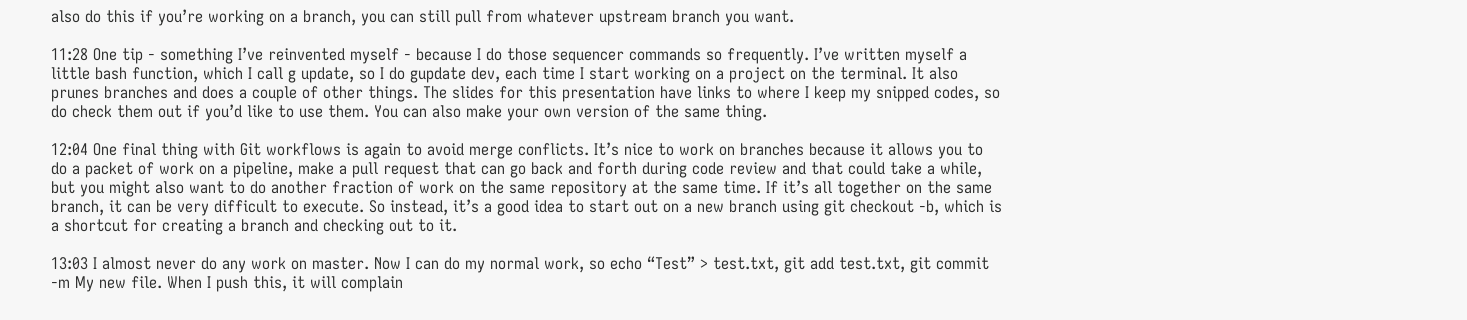also do this if you’re working on a branch, you can still pull from whatever upstream branch you want.

11:28 One tip - something I’ve reinvented myself - because I do those sequencer commands so frequently. I’ve written myself a little bash function, which I call g update, so I do gupdate dev, each time I start working on a project on the terminal. It also prunes branches and does a couple of other things. The slides for this presentation have links to where I keep my snipped codes, so do check them out if you’d like to use them. You can also make your own version of the same thing.

12:04 One final thing with Git workflows is again to avoid merge conflicts. It’s nice to work on branches because it allows you to do a packet of work on a pipeline, make a pull request that can go back and forth during code review and that could take a while, but you might also want to do another fraction of work on the same repository at the same time. If it’s all together on the same branch, it can be very difficult to execute. So instead, it’s a good idea to start out on a new branch using git checkout -b, which is a shortcut for creating a branch and checking out to it.

13:03 I almost never do any work on master. Now I can do my normal work, so echo “Test” > test.txt, git add test.txt, git commit -m My new file. When I push this, it will complain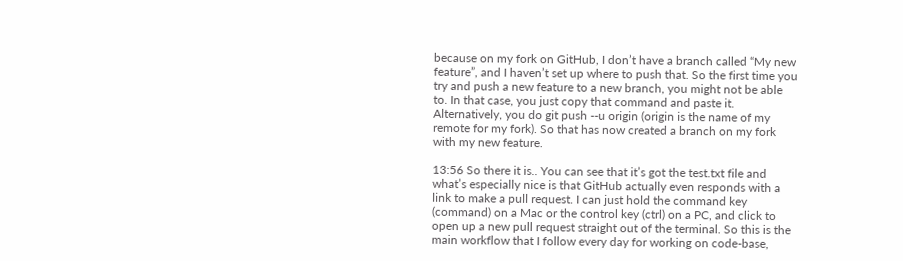because on my fork on GitHub, I don’t have a branch called “My new feature”, and I haven’t set up where to push that. So the first time you try and push a new feature to a new branch, you might not be able to. In that case, you just copy that command and paste it. Alternatively, you do git push --u origin (origin is the name of my remote for my fork). So that has now created a branch on my fork with my new feature.

13:56 So there it is.. You can see that it’s got the test.txt file and what’s especially nice is that GitHub actually even responds with a link to make a pull request. I can just hold the command key (command) on a Mac or the control key (ctrl) on a PC, and click to open up a new pull request straight out of the terminal. So this is the main workflow that I follow every day for working on code-base,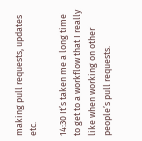making pull requests, updates etc.

14:30 It’s taken me a long time to get to a workflow that I really like when working on other people’s pull requests.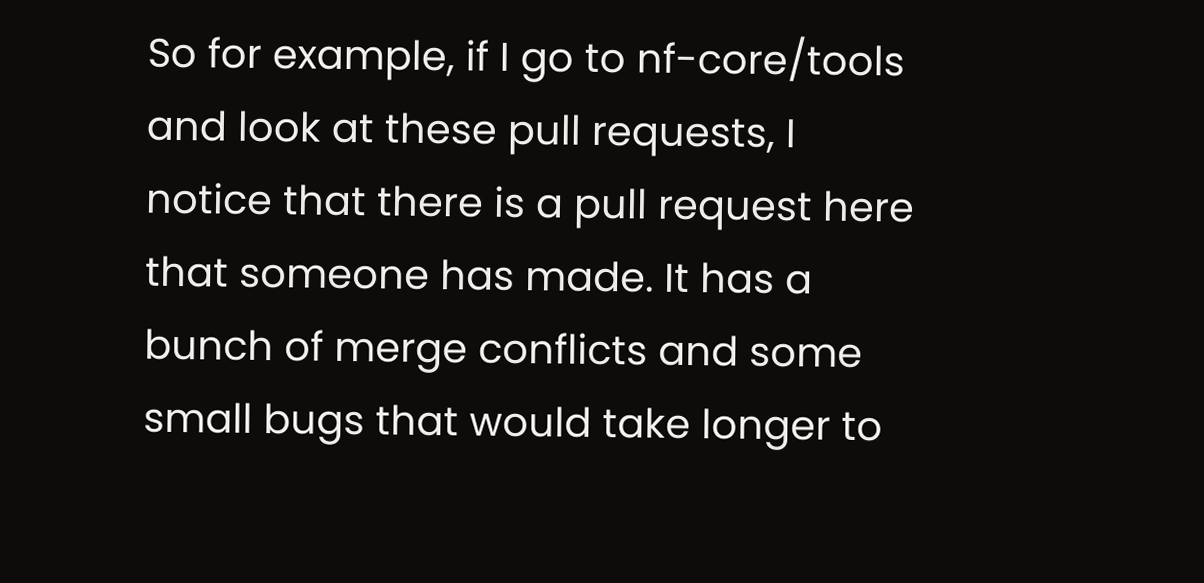So for example, if I go to nf-core/tools and look at these pull requests, I notice that there is a pull request here that someone has made. It has a bunch of merge conflicts and some small bugs that would take longer to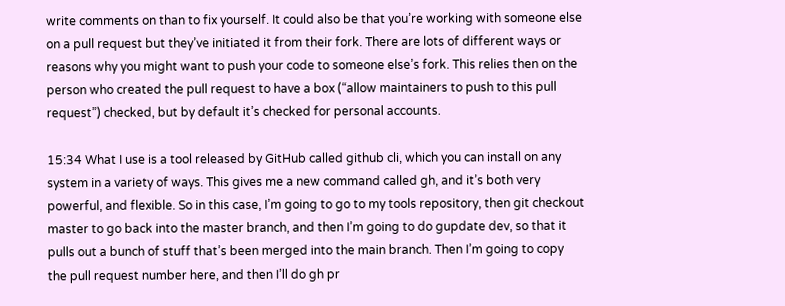write comments on than to fix yourself. It could also be that you’re working with someone else on a pull request but they’ve initiated it from their fork. There are lots of different ways or reasons why you might want to push your code to someone else’s fork. This relies then on the person who created the pull request to have a box (“allow maintainers to push to this pull request”) checked, but by default it’s checked for personal accounts.

15:34 What I use is a tool released by GitHub called github cli, which you can install on any system in a variety of ways. This gives me a new command called gh, and it’s both very powerful, and flexible. So in this case, I’m going to go to my tools repository, then git checkout master to go back into the master branch, and then I’m going to do gupdate dev, so that it pulls out a bunch of stuff that’s been merged into the main branch. Then I’m going to copy the pull request number here, and then I’ll do gh pr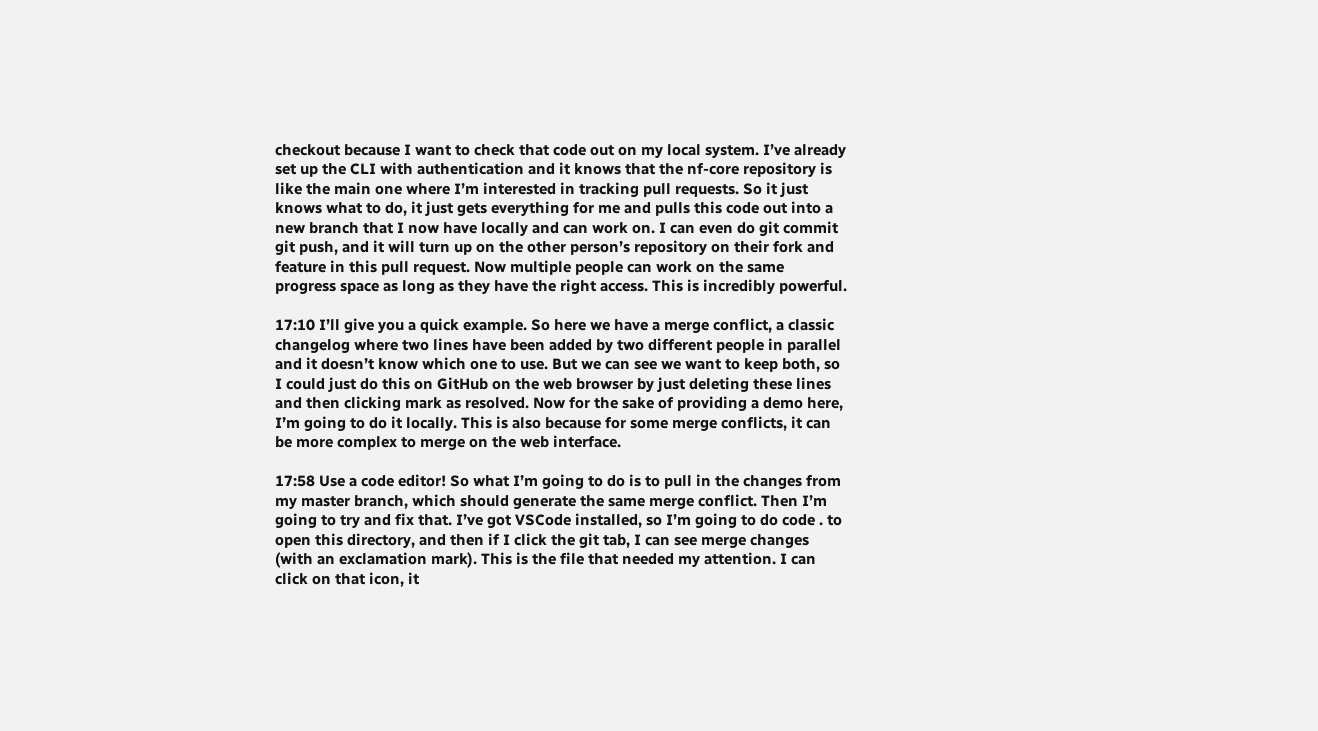checkout because I want to check that code out on my local system. I’ve already set up the CLI with authentication and it knows that the nf-core repository is like the main one where I’m interested in tracking pull requests. So it just knows what to do, it just gets everything for me and pulls this code out into a new branch that I now have locally and can work on. I can even do git commit git push, and it will turn up on the other person’s repository on their fork and feature in this pull request. Now multiple people can work on the same progress space as long as they have the right access. This is incredibly powerful.

17:10 I’ll give you a quick example. So here we have a merge conflict, a classic changelog where two lines have been added by two different people in parallel and it doesn’t know which one to use. But we can see we want to keep both, so I could just do this on GitHub on the web browser by just deleting these lines and then clicking mark as resolved. Now for the sake of providing a demo here, I’m going to do it locally. This is also because for some merge conflicts, it can be more complex to merge on the web interface.

17:58 Use a code editor! So what I’m going to do is to pull in the changes from my master branch, which should generate the same merge conflict. Then I’m going to try and fix that. I’ve got VSCode installed, so I’m going to do code . to open this directory, and then if I click the git tab, I can see merge changes (with an exclamation mark). This is the file that needed my attention. I can click on that icon, it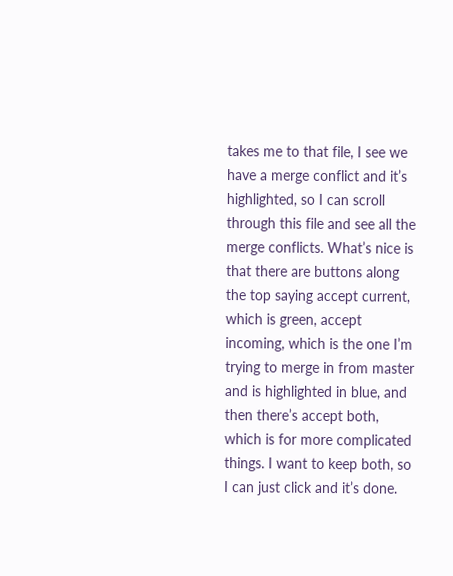takes me to that file, I see we have a merge conflict and it’s highlighted, so I can scroll through this file and see all the merge conflicts. What’s nice is that there are buttons along the top saying accept current, which is green, accept incoming, which is the one I’m trying to merge in from master and is highlighted in blue, and then there’s accept both, which is for more complicated things. I want to keep both, so I can just click and it’s done.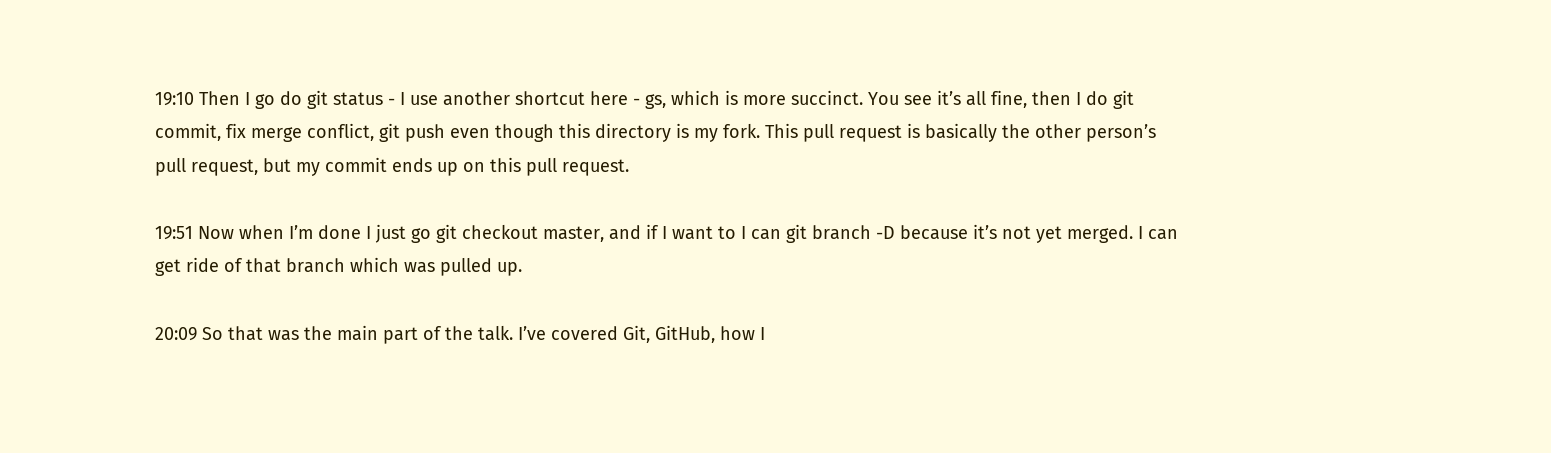19:10 Then I go do git status - I use another shortcut here - gs, which is more succinct. You see it’s all fine, then I do git commit, fix merge conflict, git push even though this directory is my fork. This pull request is basically the other person’s pull request, but my commit ends up on this pull request.

19:51 Now when I’m done I just go git checkout master, and if I want to I can git branch -D because it’s not yet merged. I can get ride of that branch which was pulled up.

20:09 So that was the main part of the talk. I’ve covered Git, GitHub, how I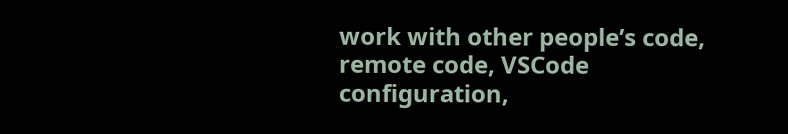work with other people’s code, remote code, VSCode configuration,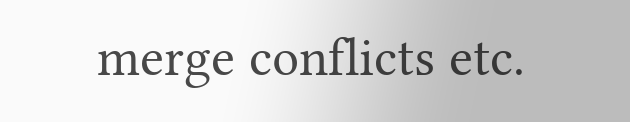merge conflicts etc.